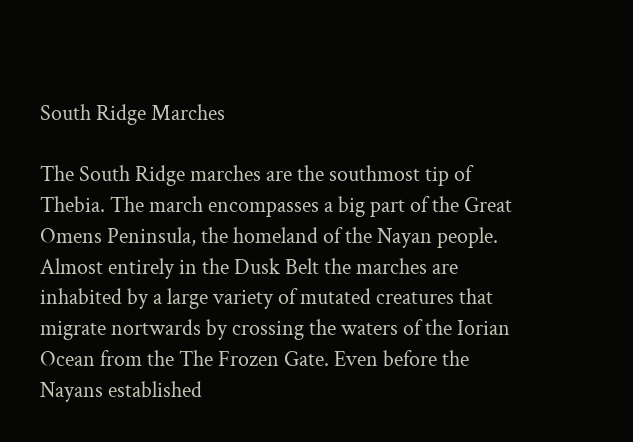South Ridge Marches

The South Ridge marches are the southmost tip of Thebia. The march encompasses a big part of the Great Omens Peninsula, the homeland of the Nayan people.   Almost entirely in the Dusk Belt the marches are inhabited by a large variety of mutated creatures that migrate nortwards by crossing the waters of the Iorian Ocean from the The Frozen Gate. Even before the Nayans established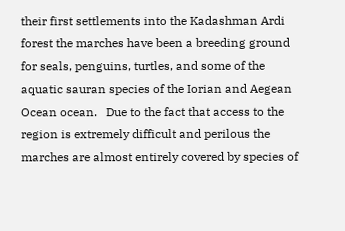their first settlements into the Kadashman Ardi forest the marches have been a breeding ground for seals, penguins, turtles, and some of the aquatic sauran species of the Iorian and Aegean Ocean ocean.   Due to the fact that access to the region is extremely difficult and perilous the marches are almost entirely covered by species of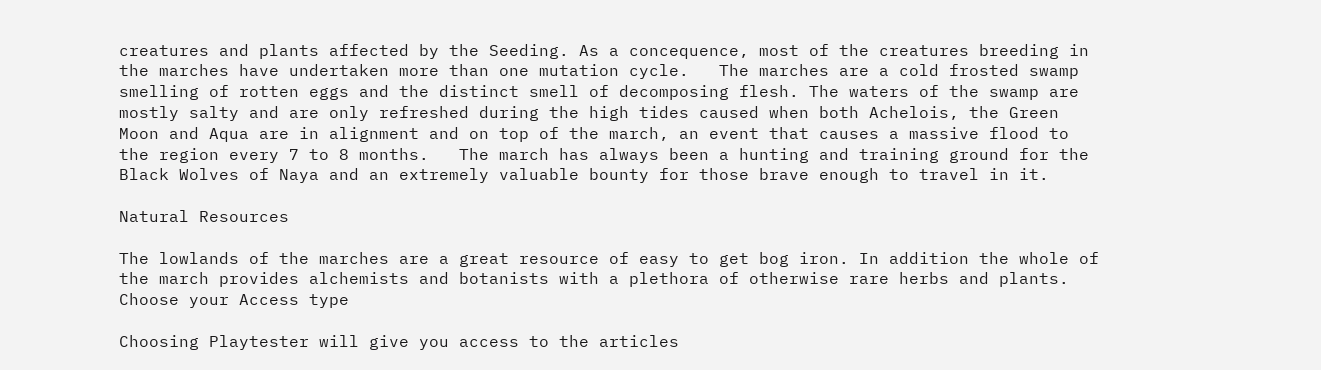creatures and plants affected by the Seeding. As a concequence, most of the creatures breeding in the marches have undertaken more than one mutation cycle.   The marches are a cold frosted swamp smelling of rotten eggs and the distinct smell of decomposing flesh. The waters of the swamp are mostly salty and are only refreshed during the high tides caused when both Achelois, the Green Moon and Aqua are in alignment and on top of the march, an event that causes a massive flood to the region every 7 to 8 months.   The march has always been a hunting and training ground for the Black Wolves of Naya and an extremely valuable bounty for those brave enough to travel in it.

Natural Resources

The lowlands of the marches are a great resource of easy to get bog iron. In addition the whole of the march provides alchemists and botanists with a plethora of otherwise rare herbs and plants.
Choose your Access type

Choosing Playtester will give you access to the articles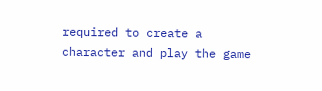required to create a character and play the game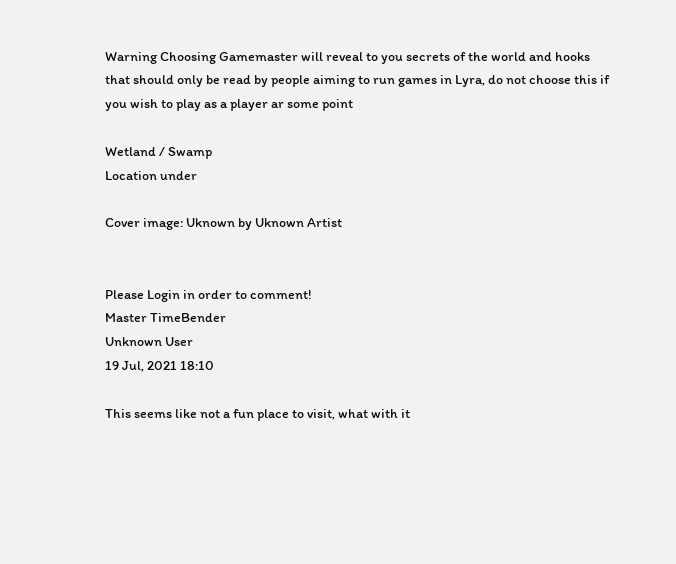Warning Choosing Gamemaster will reveal to you secrets of the world and hooks that should only be read by people aiming to run games in Lyra, do not choose this if you wish to play as a player ar some point

Wetland / Swamp
Location under

Cover image: Uknown by Uknown Artist


Please Login in order to comment!
Master TimeBender
Unknown User
19 Jul, 2021 18:10

This seems like not a fun place to visit, what with it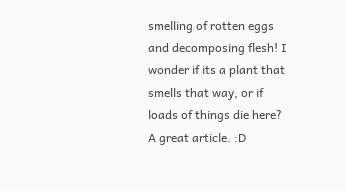smelling of rotten eggs and decomposing flesh! I wonder if its a plant that smells that way, or if loads of things die here? A great article. :D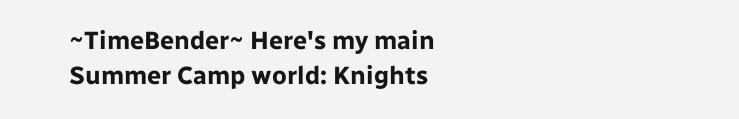~TimeBender~ Here's my main Summer Camp world: Knights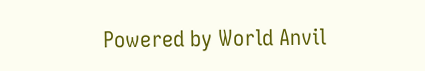Powered by World Anvil